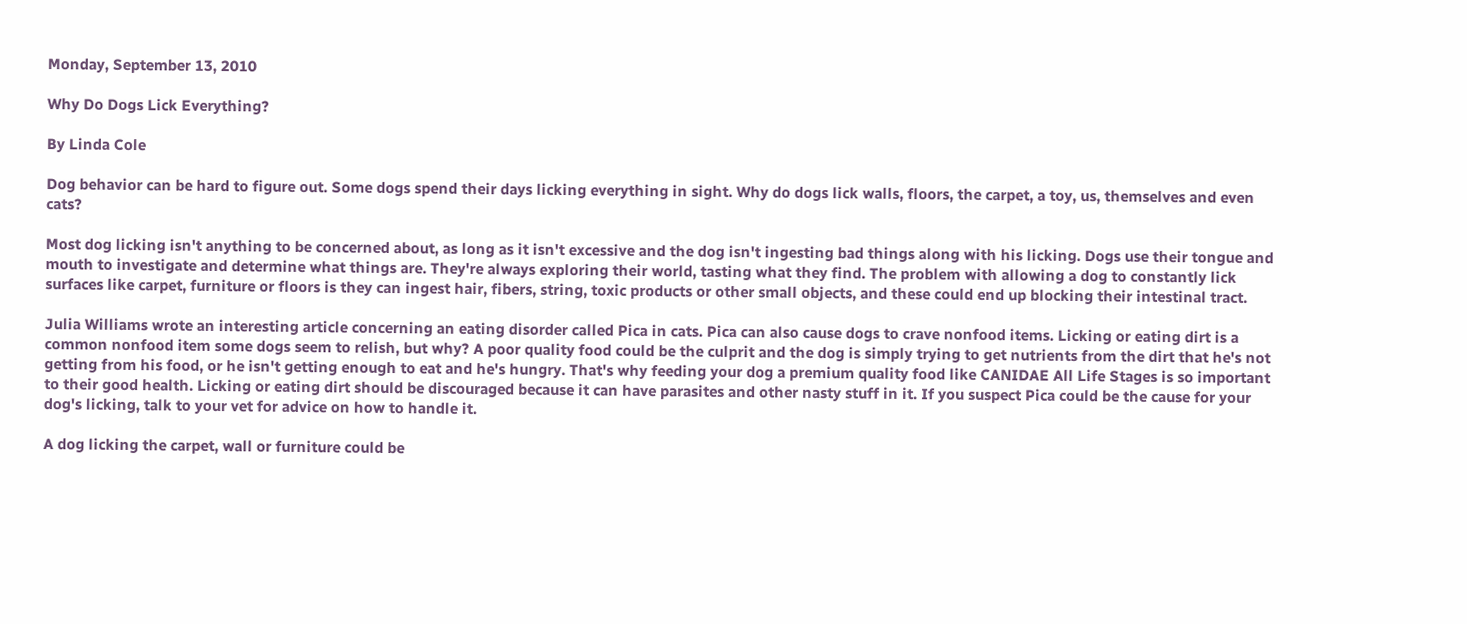Monday, September 13, 2010

Why Do Dogs Lick Everything?

By Linda Cole

Dog behavior can be hard to figure out. Some dogs spend their days licking everything in sight. Why do dogs lick walls, floors, the carpet, a toy, us, themselves and even cats?

Most dog licking isn't anything to be concerned about, as long as it isn't excessive and the dog isn't ingesting bad things along with his licking. Dogs use their tongue and mouth to investigate and determine what things are. They're always exploring their world, tasting what they find. The problem with allowing a dog to constantly lick surfaces like carpet, furniture or floors is they can ingest hair, fibers, string, toxic products or other small objects, and these could end up blocking their intestinal tract.

Julia Williams wrote an interesting article concerning an eating disorder called Pica in cats. Pica can also cause dogs to crave nonfood items. Licking or eating dirt is a common nonfood item some dogs seem to relish, but why? A poor quality food could be the culprit and the dog is simply trying to get nutrients from the dirt that he's not getting from his food, or he isn't getting enough to eat and he's hungry. That's why feeding your dog a premium quality food like CANIDAE All Life Stages is so important to their good health. Licking or eating dirt should be discouraged because it can have parasites and other nasty stuff in it. If you suspect Pica could be the cause for your dog's licking, talk to your vet for advice on how to handle it.

A dog licking the carpet, wall or furniture could be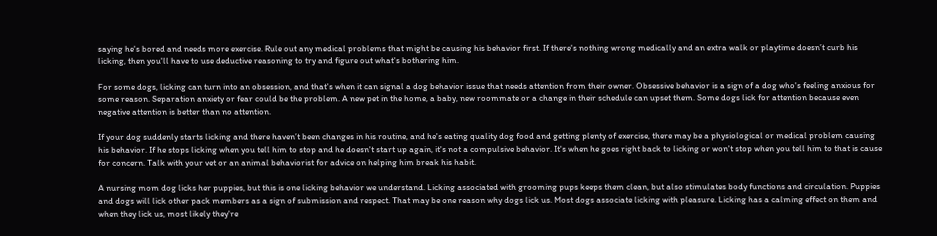saying he's bored and needs more exercise. Rule out any medical problems that might be causing his behavior first. If there's nothing wrong medically and an extra walk or playtime doesn’t curb his licking, then you'll have to use deductive reasoning to try and figure out what's bothering him.

For some dogs, licking can turn into an obsession, and that's when it can signal a dog behavior issue that needs attention from their owner. Obsessive behavior is a sign of a dog who's feeling anxious for some reason. Separation anxiety or fear could be the problem. A new pet in the home, a baby, new roommate or a change in their schedule can upset them. Some dogs lick for attention because even negative attention is better than no attention.

If your dog suddenly starts licking and there haven’t been changes in his routine, and he's eating quality dog food and getting plenty of exercise, there may be a physiological or medical problem causing his behavior. If he stops licking when you tell him to stop and he doesn't start up again, it's not a compulsive behavior. It's when he goes right back to licking or won't stop when you tell him to that is cause for concern. Talk with your vet or an animal behaviorist for advice on helping him break his habit.

A nursing mom dog licks her puppies, but this is one licking behavior we understand. Licking associated with grooming pups keeps them clean, but also stimulates body functions and circulation. Puppies and dogs will lick other pack members as a sign of submission and respect. That may be one reason why dogs lick us. Most dogs associate licking with pleasure. Licking has a calming effect on them and when they lick us, most likely they're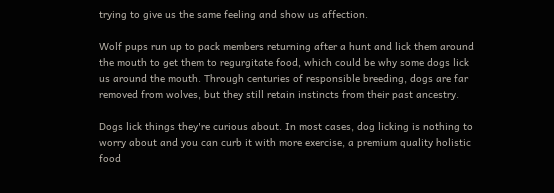trying to give us the same feeling and show us affection.

Wolf pups run up to pack members returning after a hunt and lick them around the mouth to get them to regurgitate food, which could be why some dogs lick us around the mouth. Through centuries of responsible breeding, dogs are far removed from wolves, but they still retain instincts from their past ancestry.

Dogs lick things they're curious about. In most cases, dog licking is nothing to worry about and you can curb it with more exercise, a premium quality holistic food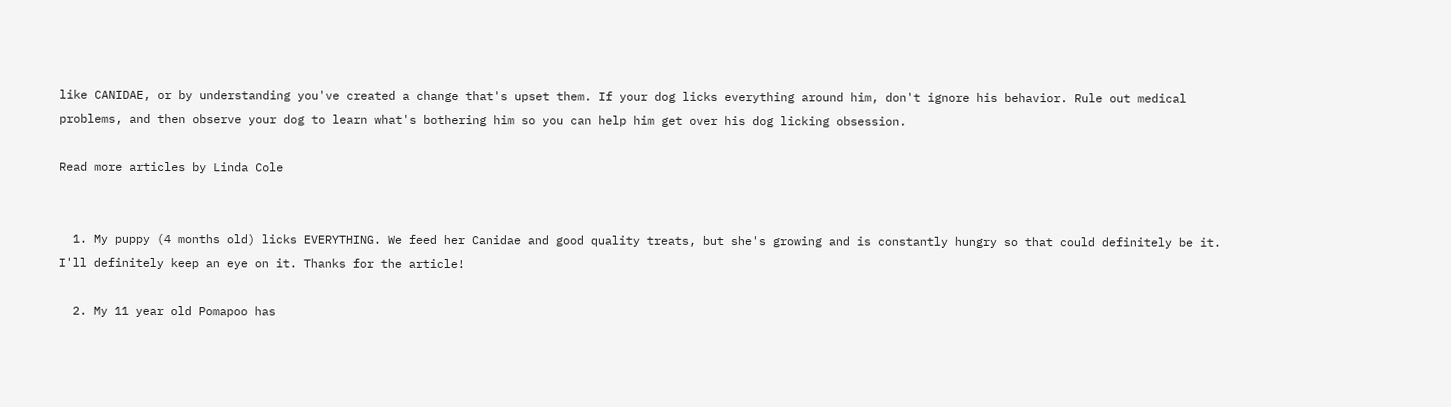like CANIDAE, or by understanding you've created a change that's upset them. If your dog licks everything around him, don't ignore his behavior. Rule out medical problems, and then observe your dog to learn what's bothering him so you can help him get over his dog licking obsession.

Read more articles by Linda Cole


  1. My puppy (4 months old) licks EVERYTHING. We feed her Canidae and good quality treats, but she's growing and is constantly hungry so that could definitely be it. I'll definitely keep an eye on it. Thanks for the article!

  2. My 11 year old Pomapoo has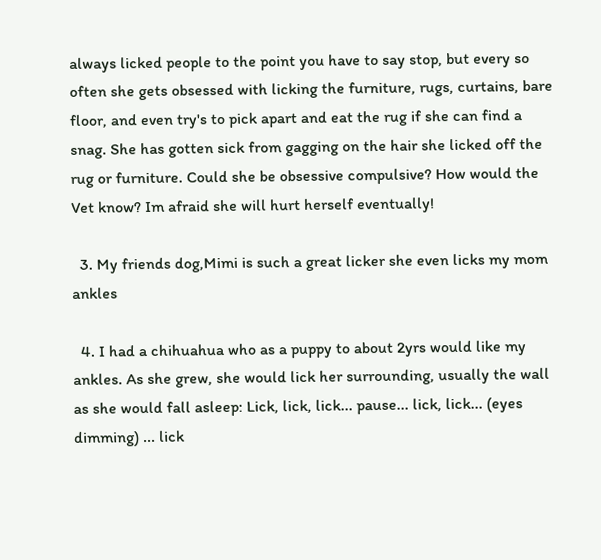always licked people to the point you have to say stop, but every so often she gets obsessed with licking the furniture, rugs, curtains, bare floor, and even try's to pick apart and eat the rug if she can find a snag. She has gotten sick from gagging on the hair she licked off the rug or furniture. Could she be obsessive compulsive? How would the Vet know? Im afraid she will hurt herself eventually!

  3. My friends dog,Mimi is such a great licker she even licks my mom ankles

  4. I had a chihuahua who as a puppy to about 2yrs would like my ankles. As she grew, she would lick her surrounding, usually the wall as she would fall asleep: Lick, lick, lick... pause... lick, lick... (eyes dimming) ... lick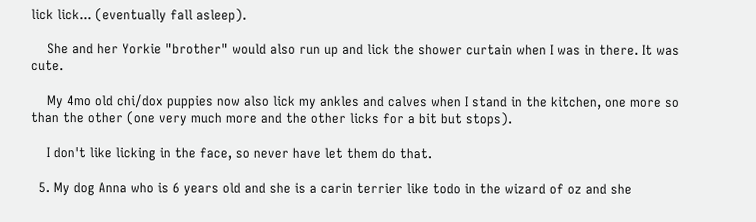lick lick... (eventually fall asleep).

    She and her Yorkie "brother" would also run up and lick the shower curtain when I was in there. It was cute.

    My 4mo old chi/dox puppies now also lick my ankles and calves when I stand in the kitchen, one more so than the other (one very much more and the other licks for a bit but stops).

    I don't like licking in the face, so never have let them do that.

  5. My dog Anna who is 6 years old and she is a carin terrier like todo in the wizard of oz and she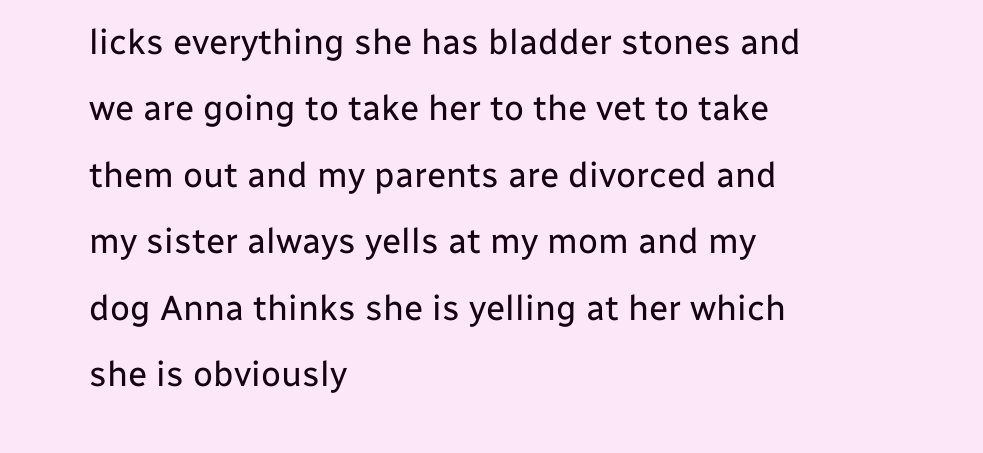licks everything she has bladder stones and we are going to take her to the vet to take them out and my parents are divorced and my sister always yells at my mom and my dog Anna thinks she is yelling at her which she is obviously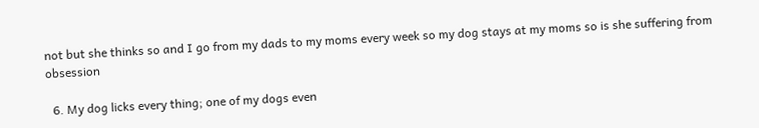not but she thinks so and I go from my dads to my moms every week so my dog stays at my moms so is she suffering from obsession

  6. My dog licks every thing; one of my dogs even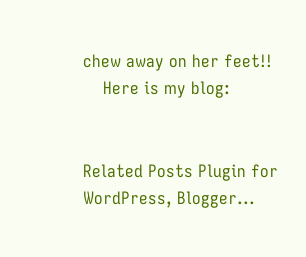chew away on her feet!!
    Here is my blog:


Related Posts Plugin for WordPress, Blogger...